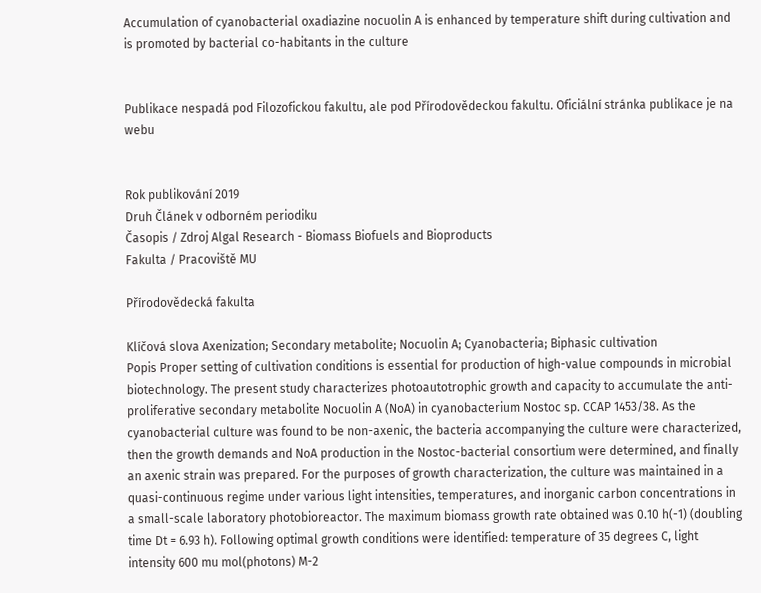Accumulation of cyanobacterial oxadiazine nocuolin A is enhanced by temperature shift during cultivation and is promoted by bacterial co-habitants in the culture


Publikace nespadá pod Filozofickou fakultu, ale pod Přírodovědeckou fakultu. Oficiální stránka publikace je na webu


Rok publikování 2019
Druh Článek v odborném periodiku
Časopis / Zdroj Algal Research - Biomass Biofuels and Bioproducts
Fakulta / Pracoviště MU

Přírodovědecká fakulta

Klíčová slova Axenization; Secondary metabolite; Nocuolin A; Cyanobacteria; Biphasic cultivation
Popis Proper setting of cultivation conditions is essential for production of high-value compounds in microbial biotechnology. The present study characterizes photoautotrophic growth and capacity to accumulate the anti-proliferative secondary metabolite Nocuolin A (NoA) in cyanobacterium Nostoc sp. CCAP 1453/38. As the cyanobacterial culture was found to be non-axenic, the bacteria accompanying the culture were characterized, then the growth demands and NoA production in the Nostoc-bacterial consortium were determined, and finally an axenic strain was prepared. For the purposes of growth characterization, the culture was maintained in a quasi-continuous regime under various light intensities, temperatures, and inorganic carbon concentrations in a small-scale laboratory photobioreactor. The maximum biomass growth rate obtained was 0.10 h(-1) (doubling time Dt = 6.93 h). Following optimal growth conditions were identified: temperature of 35 degrees C, light intensity 600 mu mol(photons) M-2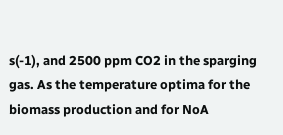s(-1), and 2500 ppm CO2 in the sparging gas. As the temperature optima for the biomass production and for NoA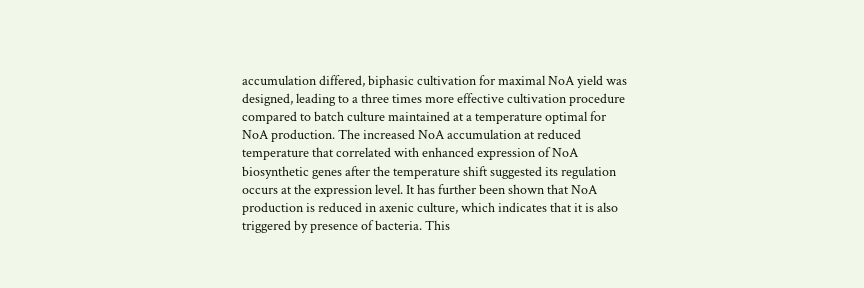accumulation differed, biphasic cultivation for maximal NoA yield was designed, leading to a three times more effective cultivation procedure compared to batch culture maintained at a temperature optimal for NoA production. The increased NoA accumulation at reduced temperature that correlated with enhanced expression of NoA biosynthetic genes after the temperature shift suggested its regulation occurs at the expression level. It has further been shown that NoA production is reduced in axenic culture, which indicates that it is also triggered by presence of bacteria. This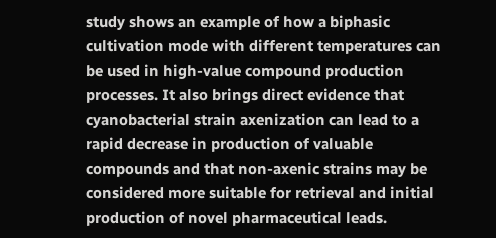study shows an example of how a biphasic cultivation mode with different temperatures can be used in high-value compound production processes. It also brings direct evidence that cyanobacterial strain axenization can lead to a rapid decrease in production of valuable compounds and that non-axenic strains may be considered more suitable for retrieval and initial production of novel pharmaceutical leads.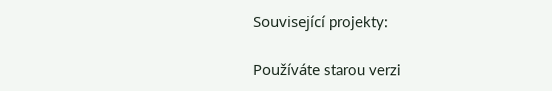Související projekty:

Používáte starou verzi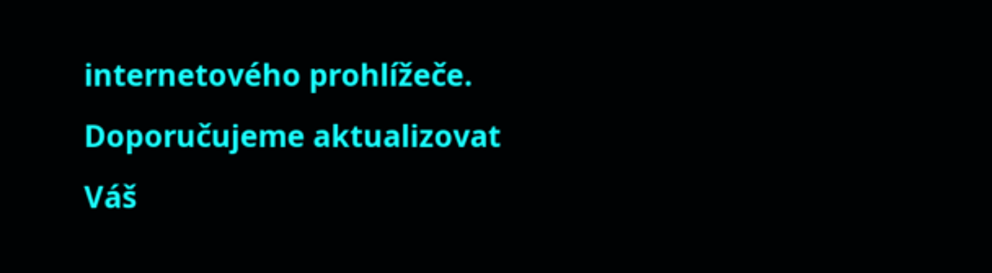internetového prohlížeče. Doporučujeme aktualizovat Váš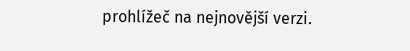prohlížeč na nejnovější verzi.